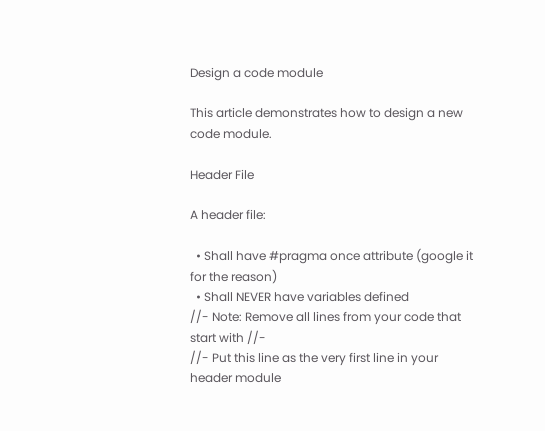Design a code module

This article demonstrates how to design a new code module.

Header File

A header file:

  • Shall have #pragma once attribute (google it for the reason)
  • Shall NEVER have variables defined
//- Note: Remove all lines from your code that start with //-
//- Put this line as the very first line in your header module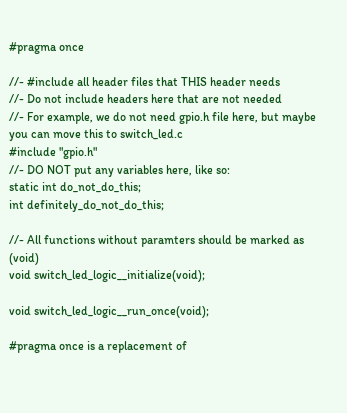#pragma once

//- #include all header files that THIS header needs
//- Do not include headers here that are not needed
//- For example, we do not need gpio.h file here, but maybe you can move this to switch_led.c
#include "gpio.h"
//- DO NOT put any variables here, like so:
static int do_not_do_this;
int definitely_do_not_do_this;

//- All functions without paramters should be marked as (void)
void switch_led_logic__initialize(void);

void switch_led_logic__run_once(void);

#pragma once is a replacement of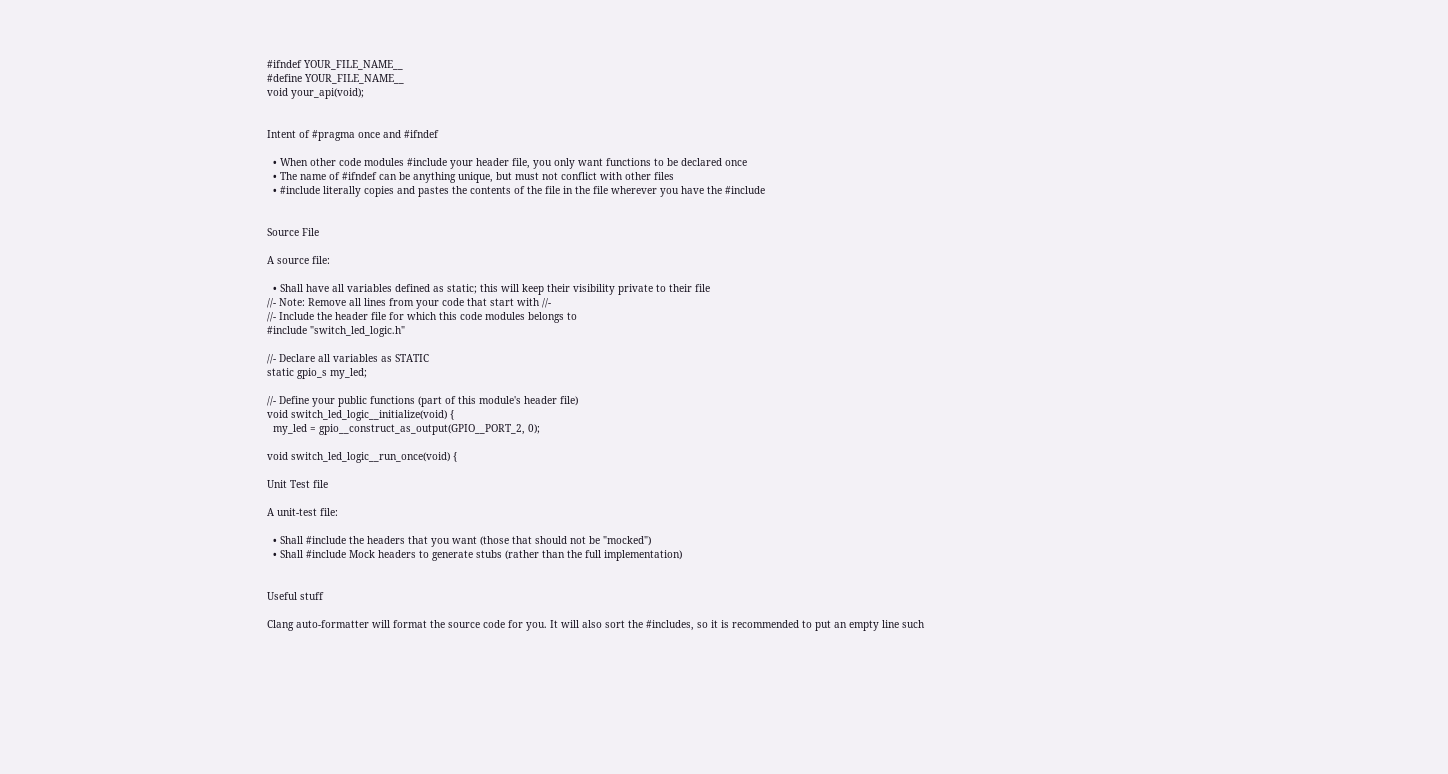#ifndef YOUR_FILE_NAME__
#define YOUR_FILE_NAME__
void your_api(void);


Intent of #pragma once and #ifndef

  • When other code modules #include your header file, you only want functions to be declared once
  • The name of #ifndef can be anything unique, but must not conflict with other files
  • #include literally copies and pastes the contents of the file in the file wherever you have the #include


Source File

A source file:

  • Shall have all variables defined as static; this will keep their visibility private to their file
//- Note: Remove all lines from your code that start with //-
//- Include the header file for which this code modules belongs to
#include "switch_led_logic.h"

//- Declare all variables as STATIC
static gpio_s my_led;

//- Define your public functions (part of this module's header file)
void switch_led_logic__initialize(void) {
  my_led = gpio__construct_as_output(GPIO__PORT_2, 0);

void switch_led_logic__run_once(void) {

Unit Test file

A unit-test file:

  • Shall #include the headers that you want (those that should not be "mocked")
  • Shall #include Mock headers to generate stubs (rather than the full implementation)


Useful stuff

Clang auto-formatter will format the source code for you. It will also sort the #includes, so it is recommended to put an empty line such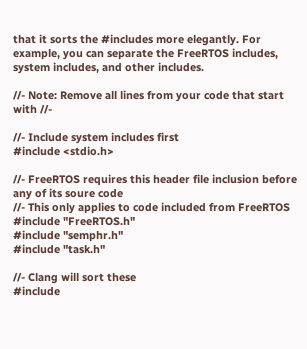that it sorts the #includes more elegantly. For example, you can separate the FreeRTOS includes, system includes, and other includes.

//- Note: Remove all lines from your code that start with //-

//- Include system includes first
#include <stdio.h>

//- FreeRTOS requires this header file inclusion before any of its soure code
//- This only applies to code included from FreeRTOS
#include "FreeRTOS.h"
#include "semphr.h"
#include "task.h"

//- Clang will sort these
#include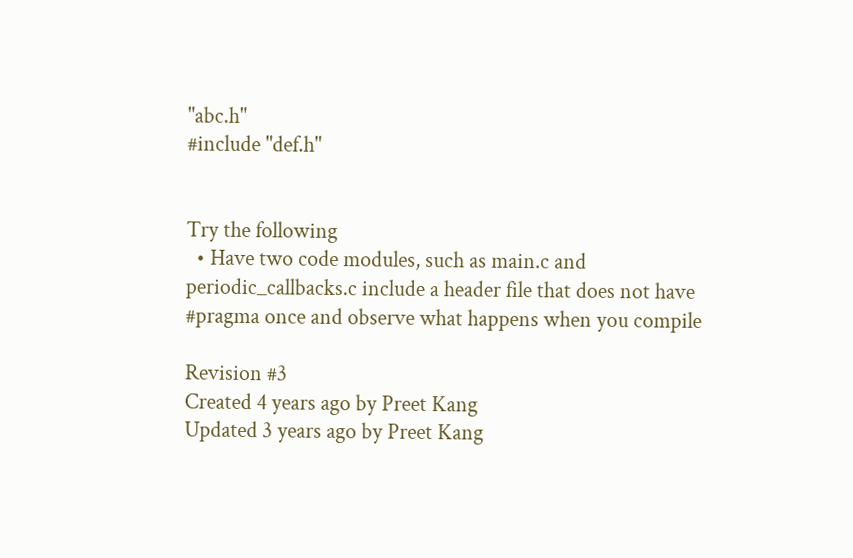"abc.h"
#include "def.h"


Try the following
  • Have two code modules, such as main.c and periodic_callbacks.c include a header file that does not have #pragma once and observe what happens when you compile

Revision #3
Created 4 years ago by Preet Kang
Updated 3 years ago by Preet Kang